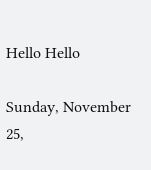Hello Hello

Sunday, November 25,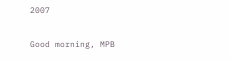2007

Good morning, MPB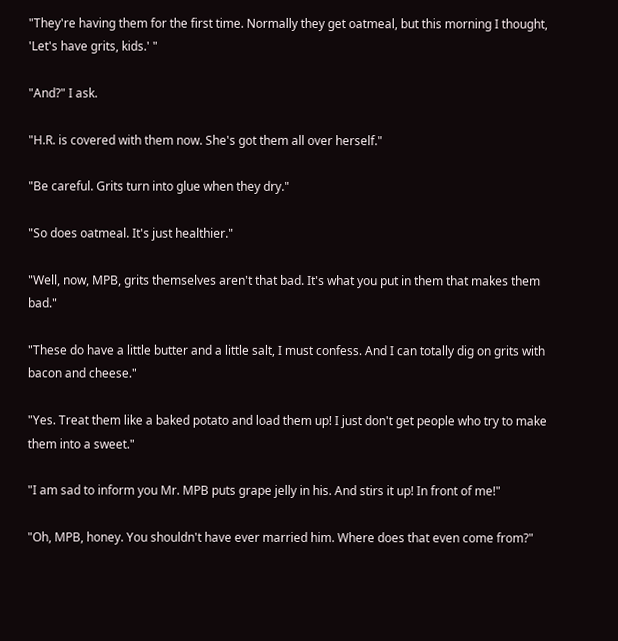"They're having them for the first time. Normally they get oatmeal, but this morning I thought, 'Let's have grits, kids.' "

"And?" I ask.

"H.R. is covered with them now. She's got them all over herself."

"Be careful. Grits turn into glue when they dry."

"So does oatmeal. It's just healthier."

"Well, now, MPB, grits themselves aren't that bad. It's what you put in them that makes them bad."

"These do have a little butter and a little salt, I must confess. And I can totally dig on grits with bacon and cheese."

"Yes. Treat them like a baked potato and load them up! I just don't get people who try to make them into a sweet."

"I am sad to inform you Mr. MPB puts grape jelly in his. And stirs it up! In front of me!"

"Oh, MPB, honey. You shouldn't have ever married him. Where does that even come from?"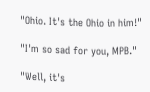"Ohio. It's the Ohio in him!"

"I'm so sad for you, MPB."

"Well, it's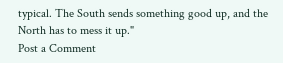typical. The South sends something good up, and the North has to mess it up."
Post a Comment